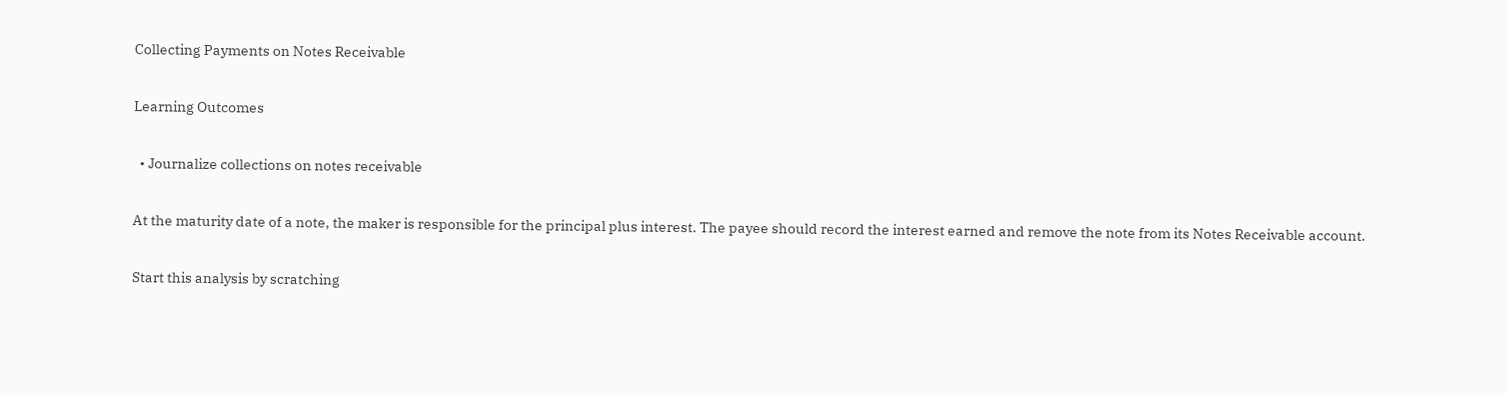Collecting Payments on Notes Receivable

Learning Outcomes

  • Journalize collections on notes receivable

At the maturity date of a note, the maker is responsible for the principal plus interest. The payee should record the interest earned and remove the note from its Notes Receivable account.

Start this analysis by scratching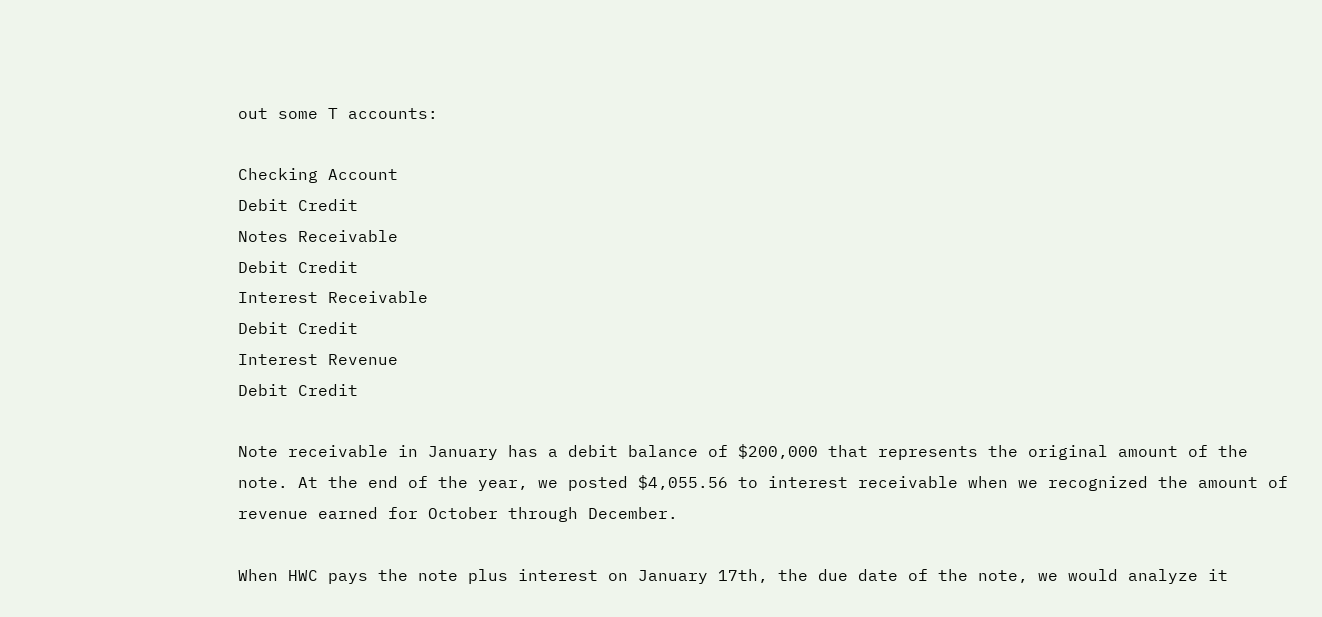out some T accounts:

Checking Account
Debit Credit
Notes Receivable
Debit Credit
Interest Receivable
Debit Credit
Interest Revenue
Debit Credit

Note receivable in January has a debit balance of $200,000 that represents the original amount of the note. At the end of the year, we posted $4,055.56 to interest receivable when we recognized the amount of revenue earned for October through December.

When HWC pays the note plus interest on January 17th, the due date of the note, we would analyze it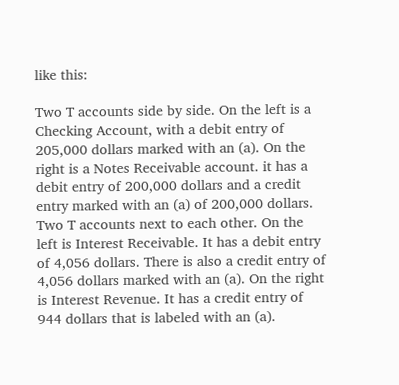like this:

Two T accounts side by side. On the left is a Checking Account, with a debit entry of 205,000 dollars marked with an (a). On the right is a Notes Receivable account. it has a debit entry of 200,000 dollars and a credit entry marked with an (a) of 200,000 dollars.
Two T accounts next to each other. On the left is Interest Receivable. It has a debit entry of 4,056 dollars. There is also a credit entry of 4,056 dollars marked with an (a). On the right is Interest Revenue. It has a credit entry of 944 dollars that is labeled with an (a).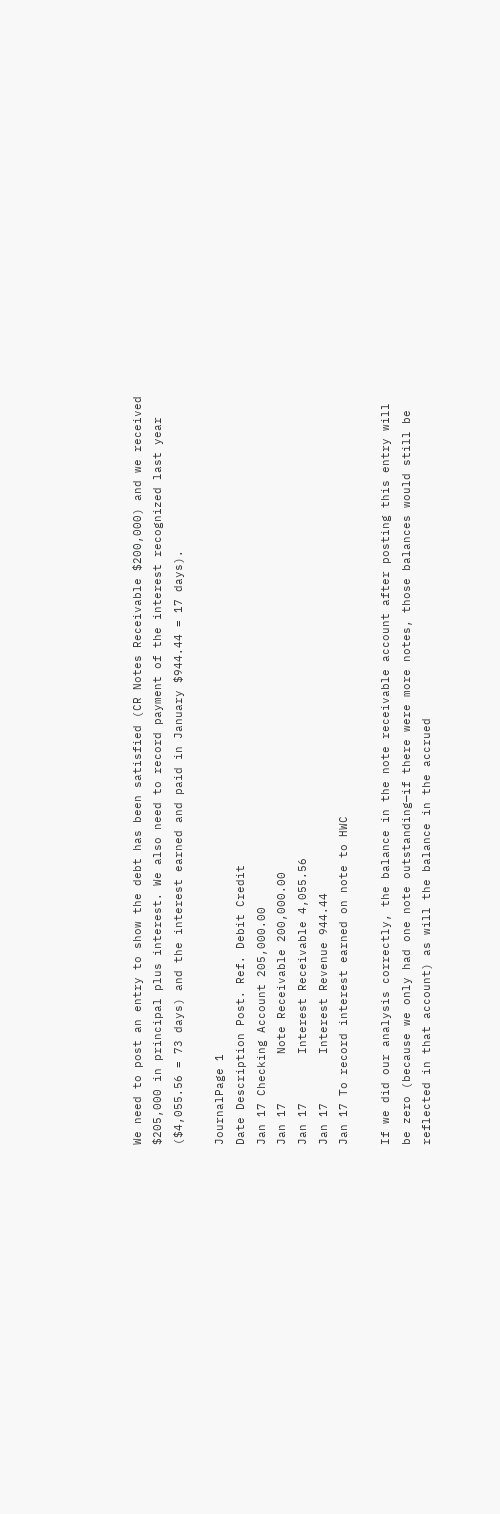We need to post an entry to show the debt has been satisfied (CR Notes Receivable $200,000) and we received $205,000 in principal plus interest. We also need to record payment of the interest recognized last year ($4,055.56 = 73 days) and the interest earned and paid in January $944.44 = 17 days).

JournalPage 1
Date Description Post. Ref. Debit Credit
Jan 17 Checking Account 205,000.00
Jan 17       Note Receivable 200,000.00
Jan 17       Interest Receivable 4,055.56
Jan 17       Interest Revenue 944.44
Jan 17 To record interest earned on note to HWC

If we did our analysis correctly, the balance in the note receivable account after posting this entry will be zero (because we only had one note outstanding—if there were more notes, those balances would still be reflected in that account) as will the balance in the accrued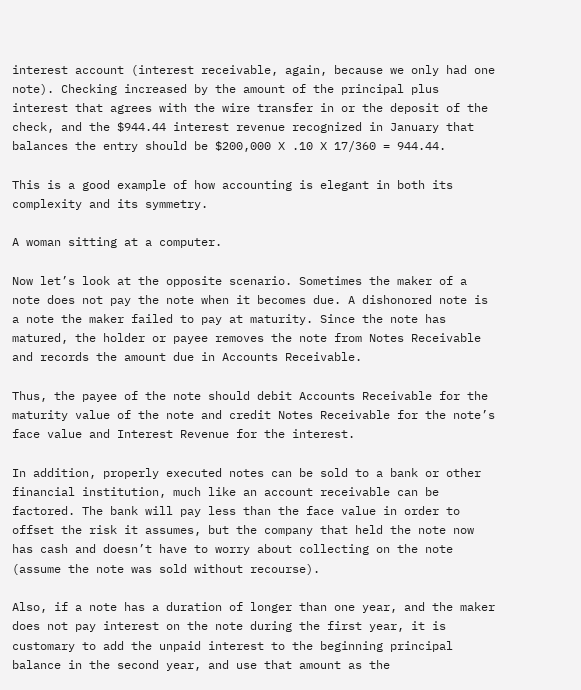interest account (interest receivable, again, because we only had one note). Checking increased by the amount of the principal plus interest that agrees with the wire transfer in or the deposit of the check, and the $944.44 interest revenue recognized in January that balances the entry should be $200,000 X .10 X 17/360 = 944.44.

This is a good example of how accounting is elegant in both its complexity and its symmetry.

A woman sitting at a computer.

Now let’s look at the opposite scenario. Sometimes the maker of a note does not pay the note when it becomes due. A dishonored note is a note the maker failed to pay at maturity. Since the note has matured, the holder or payee removes the note from Notes Receivable and records the amount due in Accounts Receivable.

Thus, the payee of the note should debit Accounts Receivable for the maturity value of the note and credit Notes Receivable for the note’s face value and Interest Revenue for the interest.

In addition, properly executed notes can be sold to a bank or other financial institution, much like an account receivable can be factored. The bank will pay less than the face value in order to offset the risk it assumes, but the company that held the note now has cash and doesn’t have to worry about collecting on the note (assume the note was sold without recourse).

Also, if a note has a duration of longer than one year, and the maker does not pay interest on the note during the first year, it is customary to add the unpaid interest to the beginning principal balance in the second year, and use that amount as the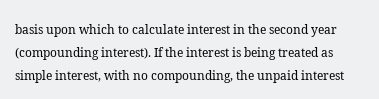basis upon which to calculate interest in the second year (compounding interest). If the interest is being treated as simple interest, with no compounding, the unpaid interest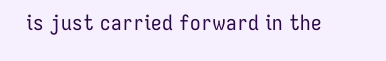is just carried forward in the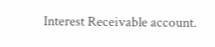Interest Receivable account.